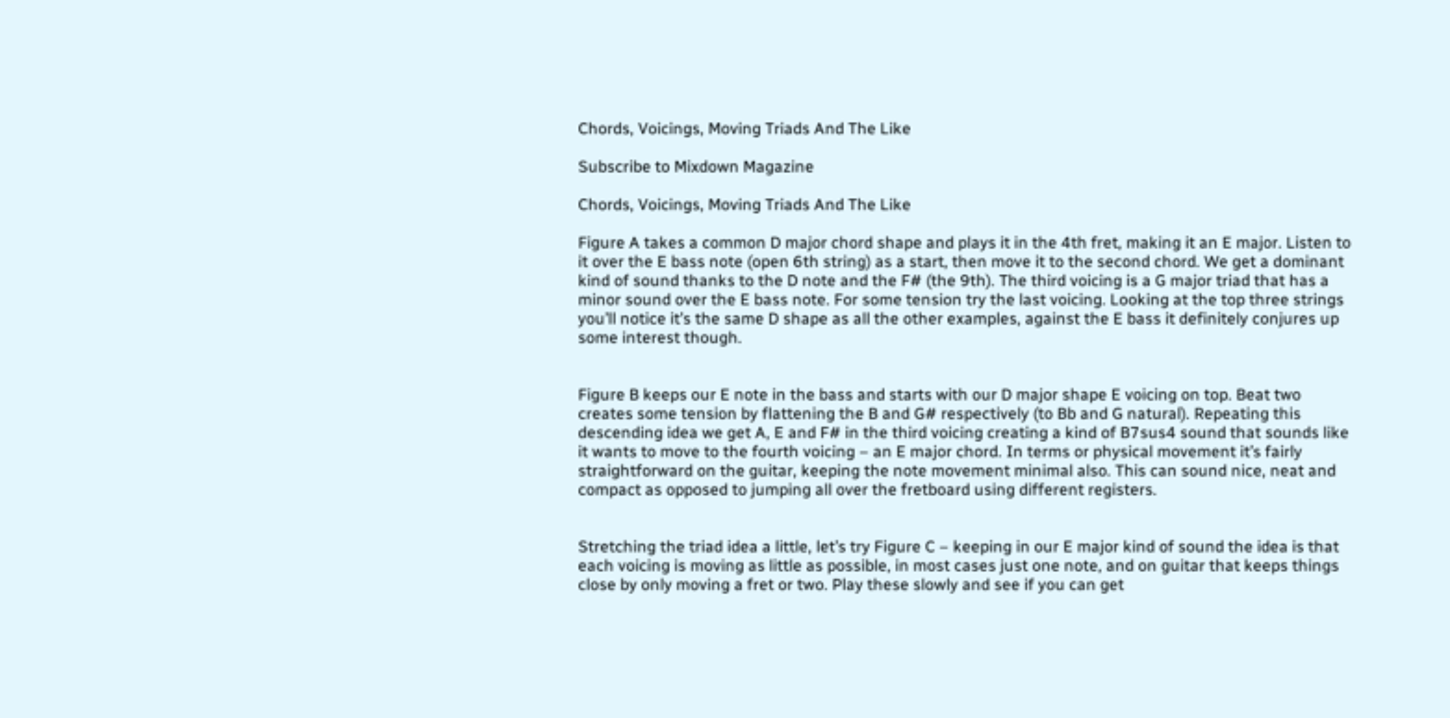Chords, Voicings, Moving Triads And The Like

Subscribe to Mixdown Magazine

Chords, Voicings, Moving Triads And The Like

Figure A takes a common D major chord shape and plays it in the 4th fret, making it an E major. Listen to it over the E bass note (open 6th string) as a start, then move it to the second chord. We get a dominant kind of sound thanks to the D note and the F# (the 9th). The third voicing is a G major triad that has a minor sound over the E bass note. For some tension try the last voicing. Looking at the top three strings you’ll notice it’s the same D shape as all the other examples, against the E bass it definitely conjures up some interest though.


Figure B keeps our E note in the bass and starts with our D major shape E voicing on top. Beat two creates some tension by flattening the B and G# respectively (to Bb and G natural). Repeating this descending idea we get A, E and F# in the third voicing creating a kind of B7sus4 sound that sounds like it wants to move to the fourth voicing – an E major chord. In terms or physical movement it’s fairly straightforward on the guitar, keeping the note movement minimal also. This can sound nice, neat and compact as opposed to jumping all over the fretboard using different registers.


Stretching the triad idea a little, let’s try Figure C – keeping in our E major kind of sound the idea is that each voicing is moving as little as possible, in most cases just one note, and on guitar that keeps things close by only moving a fret or two. Play these slowly and see if you can get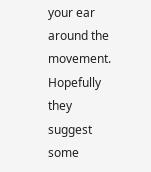your ear around the movement. Hopefully they suggest some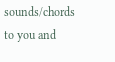sounds/chords to you and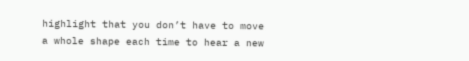highlight that you don’t have to move a whole shape each time to hear a new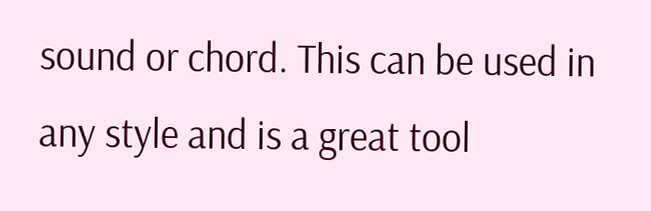sound or chord. This can be used in any style and is a great tool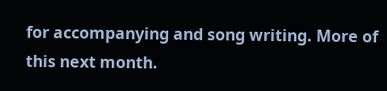for accompanying and song writing. More of this next month.